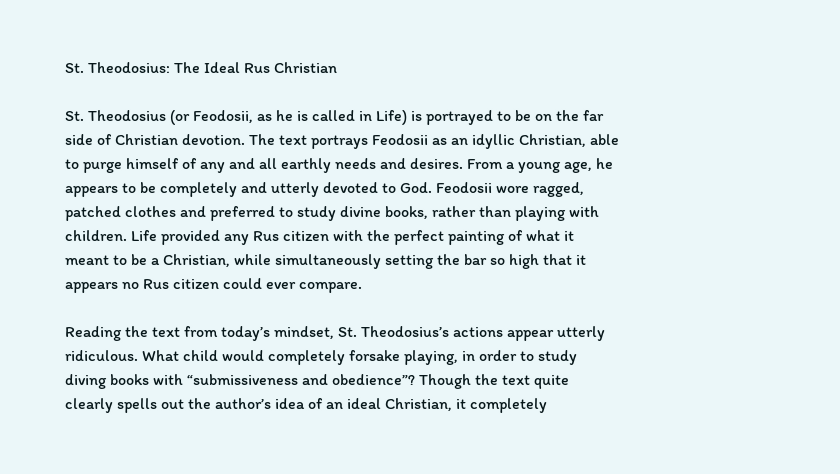St. Theodosius: The Ideal Rus Christian

St. Theodosius (or Feodosii, as he is called in Life) is portrayed to be on the far side of Christian devotion. The text portrays Feodosii as an idyllic Christian, able to purge himself of any and all earthly needs and desires. From a young age, he appears to be completely and utterly devoted to God. Feodosii wore ragged, patched clothes and preferred to study divine books, rather than playing with children. Life provided any Rus citizen with the perfect painting of what it meant to be a Christian, while simultaneously setting the bar so high that it appears no Rus citizen could ever compare.

Reading the text from today’s mindset, St. Theodosius’s actions appear utterly ridiculous. What child would completely forsake playing, in order to study diving books with “submissiveness and obedience”? Though the text quite clearly spells out the author’s idea of an ideal Christian, it completely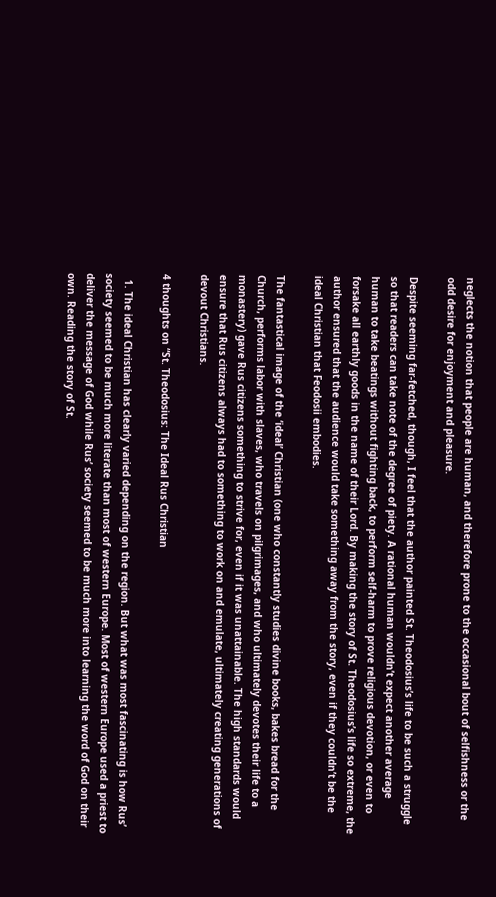neglects the notion that people are human, and therefore prone to the occasional bout of selfishness or the odd desire for enjoyment and pleasure.

Despite seeming far-fetched, though, I feel that the author painted St. Theodosius’s life to be such a struggle so that readers can take note of the degree of piety. A rational human wouldn’t expect another average human to take beatings without fighting back, to perform self-harm to prove religious devotion, or even to forsake all earthly goods in the name of their Lord. By making the story of St. Theodosius’s life so extreme, the author ensured that the audience would take something away from the story, even if they couldn’t be the ideal Christian that Feodosii embodies.

The fantastical image of the ‘ideal’ Christian (one who constantly studies divine books, bakes bread for the Church, performs labor with slaves, who travels on pilgrimages, and who ultimately devotes their life to a monastery) gave Rus citizens something to strive for, even if it was unattainable. The high standards would ensure that Rus citizens always had to something to work on and emulate, ultimately creating generations of devout Christians.

4 thoughts on “St. Theodosius: The Ideal Rus Christian

  1. The ideal Christian has clearly varied depending on the region. But what was most fascinating is how Rus’ society seemed to be much more literate than most of western Europe. Most of western Europe used a priest to deliver the message of God while Rus’ society seemed to be much more into learning the word of God on their own. Reading the story of St.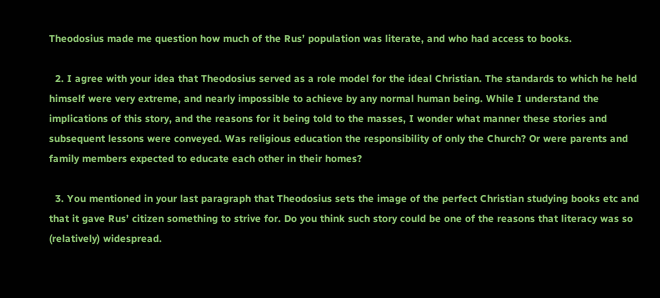Theodosius made me question how much of the Rus’ population was literate, and who had access to books.

  2. I agree with your idea that Theodosius served as a role model for the ideal Christian. The standards to which he held himself were very extreme, and nearly impossible to achieve by any normal human being. While I understand the implications of this story, and the reasons for it being told to the masses, I wonder what manner these stories and subsequent lessons were conveyed. Was religious education the responsibility of only the Church? Or were parents and family members expected to educate each other in their homes?

  3. You mentioned in your last paragraph that Theodosius sets the image of the perfect Christian studying books etc and that it gave Rus’ citizen something to strive for. Do you think such story could be one of the reasons that literacy was so (relatively) widespread.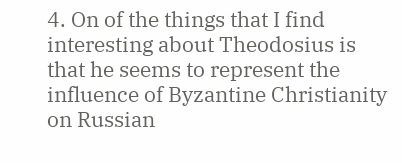4. On of the things that I find interesting about Theodosius is that he seems to represent the influence of Byzantine Christianity on Russian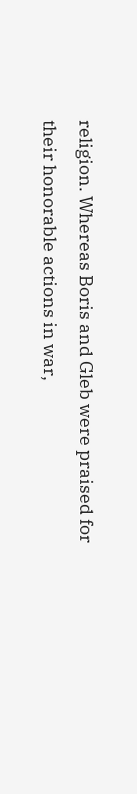religion. Whereas Boris and Gleb were praised for their honorable actions in war,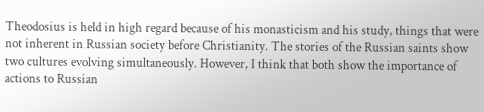Theodosius is held in high regard because of his monasticism and his study, things that were not inherent in Russian society before Christianity. The stories of the Russian saints show two cultures evolving simultaneously. However, I think that both show the importance of actions to Russian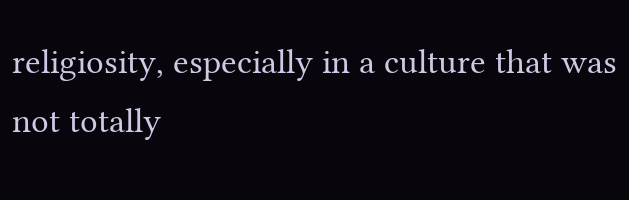religiosity, especially in a culture that was not totally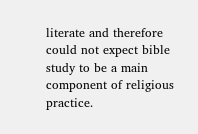literate and therefore could not expect bible study to be a main component of religious practice.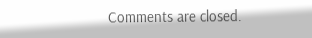Comments are closed.